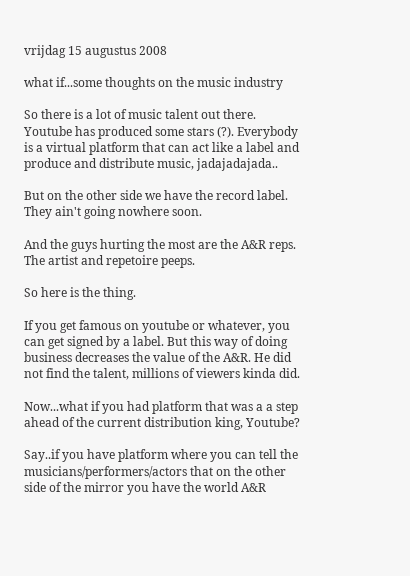vrijdag 15 augustus 2008

what if...some thoughts on the music industry

So there is a lot of music talent out there. Youtube has produced some stars (?). Everybody is a virtual platform that can act like a label and produce and distribute music, jadajadajada..

But on the other side we have the record label. They ain't going nowhere soon.

And the guys hurting the most are the A&R reps. The artist and repetoire peeps.

So here is the thing.

If you get famous on youtube or whatever, you can get signed by a label. But this way of doing business decreases the value of the A&R. He did not find the talent, millions of viewers kinda did.

Now...what if you had platform that was a a step ahead of the current distribution king, Youtube?

Say..if you have platform where you can tell the musicians/performers/actors that on the other side of the mirror you have the world A&R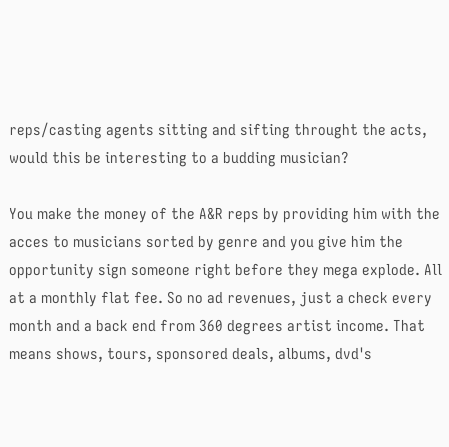reps/casting agents sitting and sifting throught the acts, would this be interesting to a budding musician?

You make the money of the A&R reps by providing him with the acces to musicians sorted by genre and you give him the opportunity sign someone right before they mega explode. All at a monthly flat fee. So no ad revenues, just a check every month and a back end from 360 degrees artist income. That means shows, tours, sponsored deals, albums, dvd's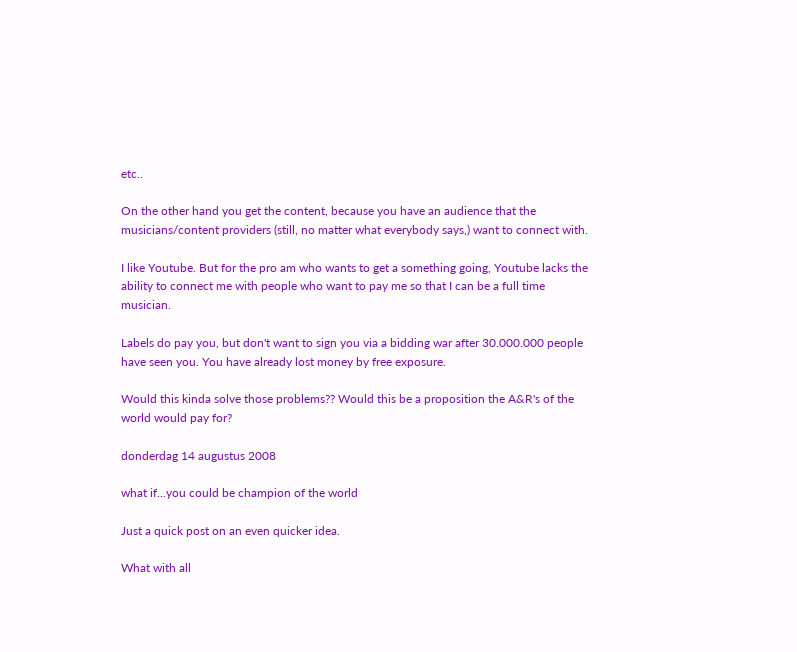etc..

On the other hand you get the content, because you have an audience that the musicians/content providers (still, no matter what everybody says,) want to connect with.

I like Youtube. But for the pro am who wants to get a something going, Youtube lacks the ability to connect me with people who want to pay me so that I can be a full time musician.

Labels do pay you, but don't want to sign you via a bidding war after 30.000.000 people have seen you. You have already lost money by free exposure.

Would this kinda solve those problems?? Would this be a proposition the A&R's of the world would pay for?

donderdag 14 augustus 2008

what if...you could be champion of the world

Just a quick post on an even quicker idea.

What with all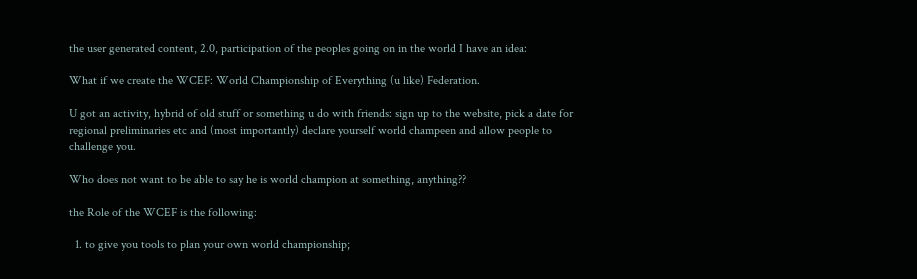the user generated content, 2.0, participation of the peoples going on in the world I have an idea:

What if we create the WCEF: World Championship of Everything (u like) Federation.

U got an activity, hybrid of old stuff or something u do with friends: sign up to the website, pick a date for regional preliminaries etc and (most importantly) declare yourself world champeen and allow people to challenge you.

Who does not want to be able to say he is world champion at something, anything??

the Role of the WCEF is the following:

  1. to give you tools to plan your own world championship;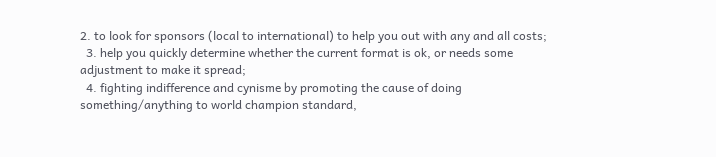2. to look for sponsors (local to international) to help you out with any and all costs;
  3. help you quickly determine whether the current format is ok, or needs some adjustment to make it spread;
  4. fighting indifference and cynisme by promoting the cause of doing something/anything to world champion standard,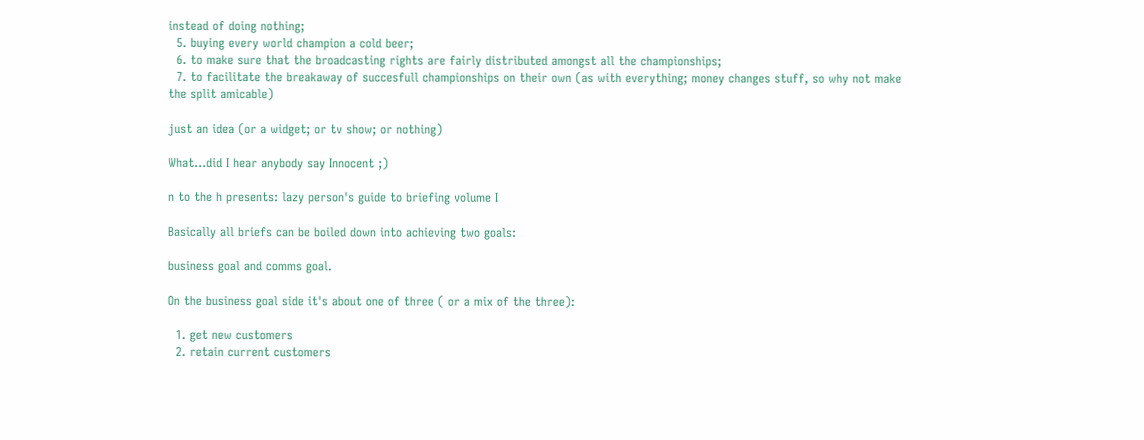instead of doing nothing;
  5. buying every world champion a cold beer;
  6. to make sure that the broadcasting rights are fairly distributed amongst all the championships;
  7. to facilitate the breakaway of succesfull championships on their own (as with everything; money changes stuff, so why not make the split amicable)

just an idea (or a widget; or tv show; or nothing)

What...did I hear anybody say Innocent ;)

n to the h presents: lazy person's guide to briefing volume I

Basically all briefs can be boiled down into achieving two goals:

business goal and comms goal.

On the business goal side it's about one of three ( or a mix of the three):

  1. get new customers
  2. retain current customers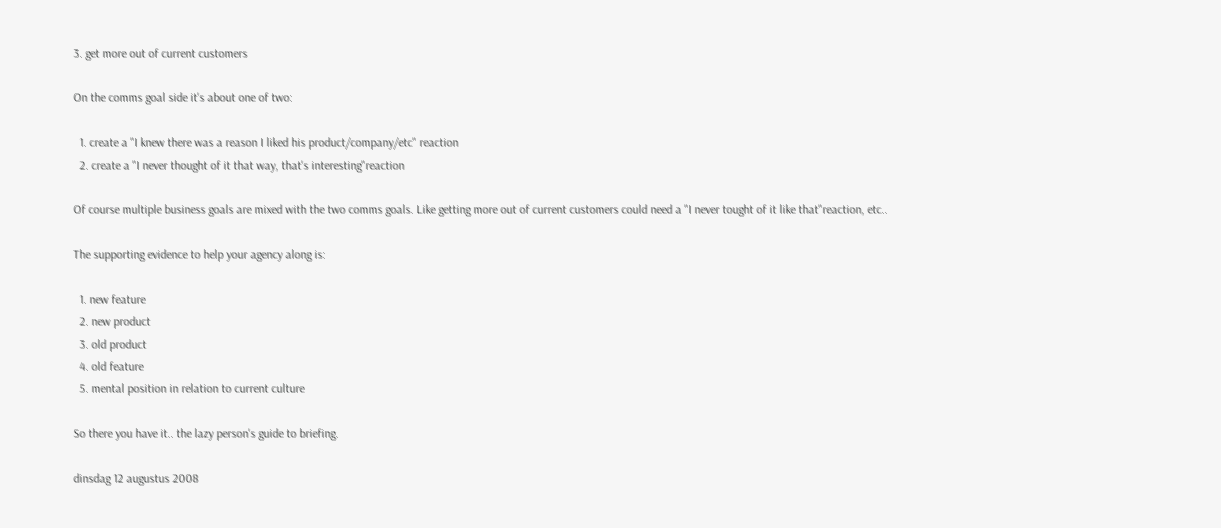3. get more out of current customers

On the comms goal side it's about one of two:

  1. create a "I knew there was a reason I liked his product/company/etc" reaction
  2. create a "I never thought of it that way, that's interesting"reaction

Of course multiple business goals are mixed with the two comms goals. Like getting more out of current customers could need a "I never tought of it like that"reaction, etc..

The supporting evidence to help your agency along is:

  1. new feature
  2. new product
  3. old product
  4. old feature
  5. mental position in relation to current culture

So there you have it.. the lazy person's guide to briefing.

dinsdag 12 augustus 2008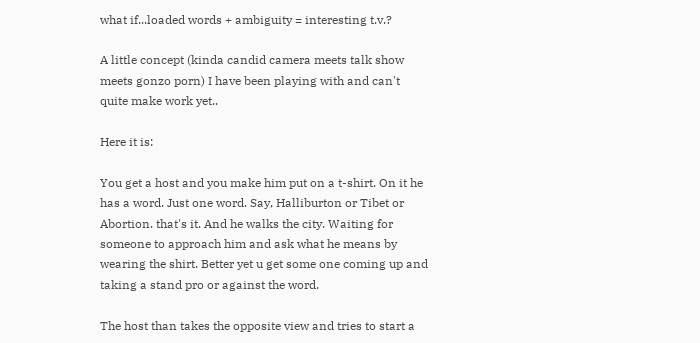what if...loaded words + ambiguity = interesting t.v.?

A little concept (kinda candid camera meets talk show meets gonzo porn) I have been playing with and can't quite make work yet..

Here it is:

You get a host and you make him put on a t-shirt. On it he has a word. Just one word. Say, Halliburton or Tibet or Abortion. that's it. And he walks the city. Waiting for someone to approach him and ask what he means by wearing the shirt. Better yet u get some one coming up and taking a stand pro or against the word.

The host than takes the opposite view and tries to start a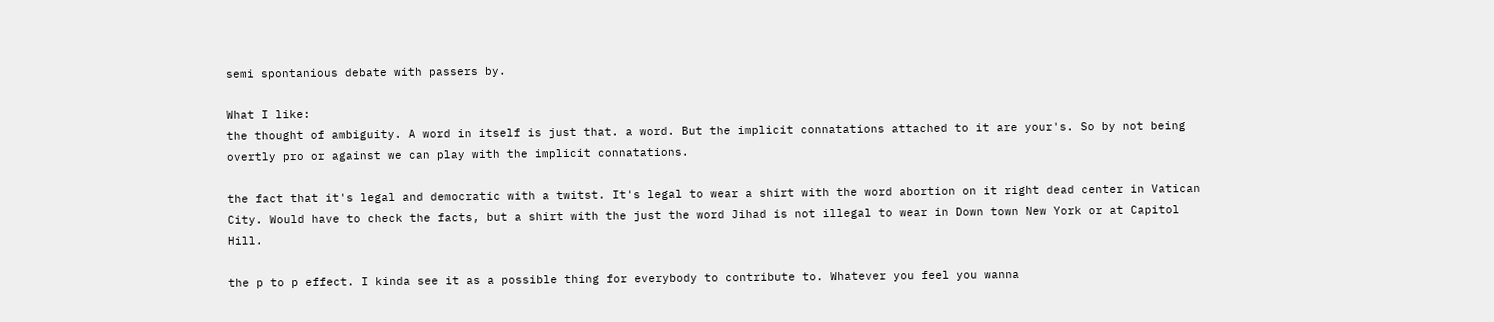semi spontanious debate with passers by.

What I like:
the thought of ambiguity. A word in itself is just that. a word. But the implicit connatations attached to it are your's. So by not being overtly pro or against we can play with the implicit connatations.

the fact that it's legal and democratic with a twitst. It's legal to wear a shirt with the word abortion on it right dead center in Vatican City. Would have to check the facts, but a shirt with the just the word Jihad is not illegal to wear in Down town New York or at Capitol Hill.

the p to p effect. I kinda see it as a possible thing for everybody to contribute to. Whatever you feel you wanna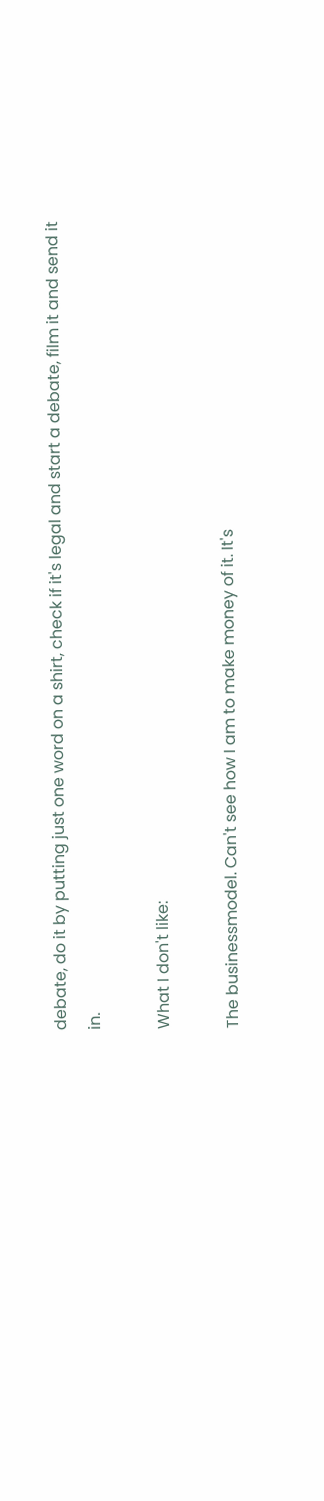debate, do it by putting just one word on a shirt, check if it's legal and start a debate, film it and send it in.

What I don't like:

The businessmodel. Can't see how I am to make money of it. It's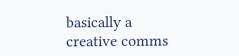basically a creative comms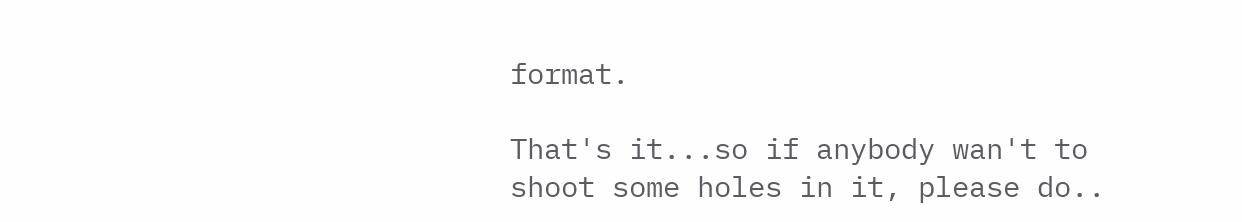format.

That's it...so if anybody wan't to shoot some holes in it, please do..